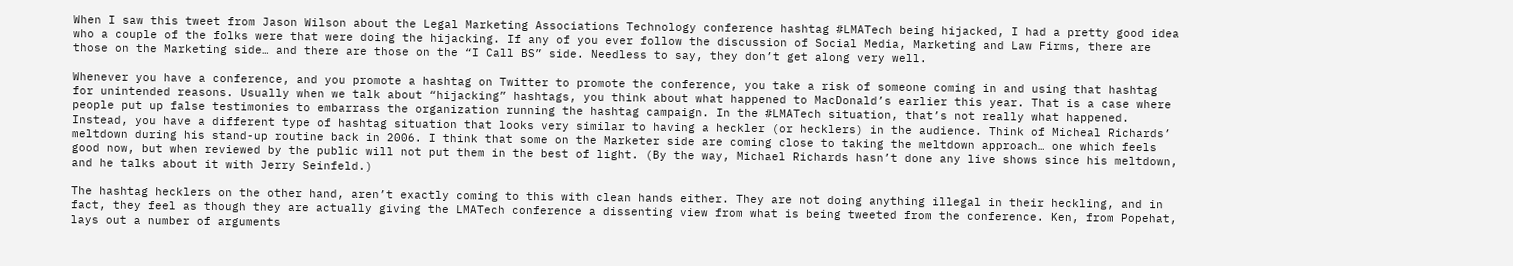When I saw this tweet from Jason Wilson about the Legal Marketing Associations Technology conference hashtag #LMATech being hijacked, I had a pretty good idea who a couple of the folks were that were doing the hijacking. If any of you ever follow the discussion of Social Media, Marketing and Law Firms, there are those on the Marketing side… and there are those on the “I Call BS” side. Needless to say, they don’t get along very well.

Whenever you have a conference, and you promote a hashtag on Twitter to promote the conference, you take a risk of someone coming in and using that hashtag for unintended reasons. Usually when we talk about “hijacking” hashtags, you think about what happened to MacDonald’s earlier this year. That is a case where people put up false testimonies to embarrass the organization running the hashtag campaign. In the #LMATech situation, that’s not really what happened. Instead, you have a different type of hashtag situation that looks very similar to having a heckler (or hecklers) in the audience. Think of Micheal Richards’ meltdown during his stand-up routine back in 2006. I think that some on the Marketer side are coming close to taking the meltdown approach… one which feels good now, but when reviewed by the public will not put them in the best of light. (By the way, Michael Richards hasn’t done any live shows since his meltdown, and he talks about it with Jerry Seinfeld.)

The hashtag hecklers on the other hand, aren’t exactly coming to this with clean hands either. They are not doing anything illegal in their heckling, and in fact, they feel as though they are actually giving the LMATech conference a dissenting view from what is being tweeted from the conference. Ken, from Popehat, lays out a number of arguments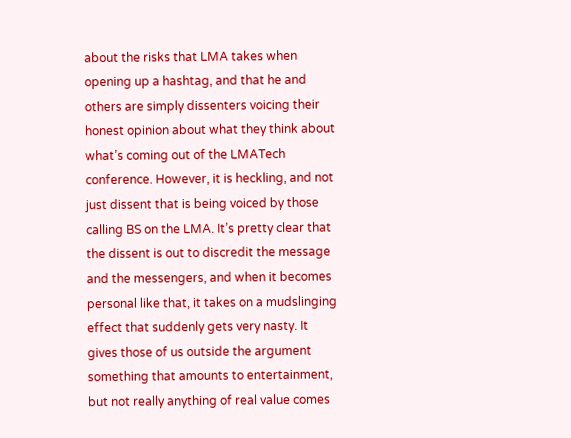about the risks that LMA takes when opening up a hashtag, and that he and others are simply dissenters voicing their honest opinion about what they think about what’s coming out of the LMATech conference. However, it is heckling, and not just dissent that is being voiced by those calling BS on the LMA. It’s pretty clear that the dissent is out to discredit the message and the messengers, and when it becomes personal like that, it takes on a mudslinging effect that suddenly gets very nasty. It gives those of us outside the argument something that amounts to entertainment, but not really anything of real value comes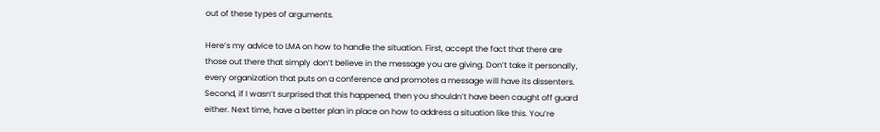out of these types of arguments.

Here’s my advice to LMA on how to handle the situation. First, accept the fact that there are those out there that simply don’t believe in the message you are giving. Don’t take it personally, every organization that puts on a conference and promotes a message will have its dissenters. Second, if I wasn’t surprised that this happened, then you shouldn’t have been caught off guard either. Next time, have a better plan in place on how to address a situation like this. You’re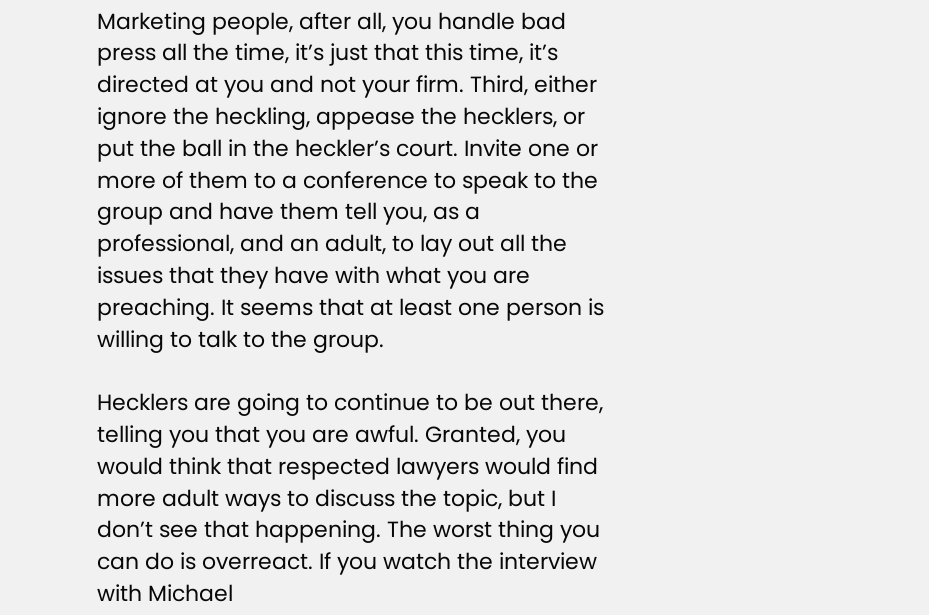Marketing people, after all, you handle bad press all the time, it’s just that this time, it’s directed at you and not your firm. Third, either ignore the heckling, appease the hecklers, or put the ball in the heckler’s court. Invite one or more of them to a conference to speak to the group and have them tell you, as a professional, and an adult, to lay out all the issues that they have with what you are preaching. It seems that at least one person is willing to talk to the group.

Hecklers are going to continue to be out there, telling you that you are awful. Granted, you would think that respected lawyers would find more adult ways to discuss the topic, but I don’t see that happening. The worst thing you can do is overreact. If you watch the interview with Michael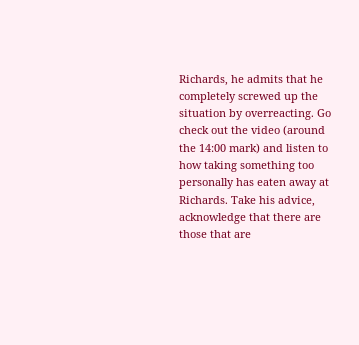Richards, he admits that he completely screwed up the situation by overreacting. Go check out the video (around the 14:00 mark) and listen to how taking something too personally has eaten away at Richards. Take his advice, acknowledge that there are those that are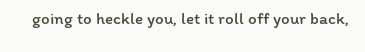going to heckle you, let it roll off your back,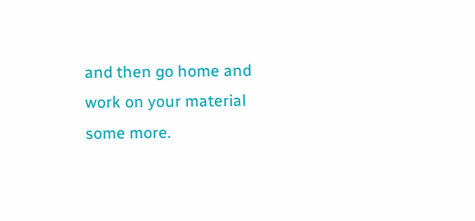and then go home and work on your material some more.